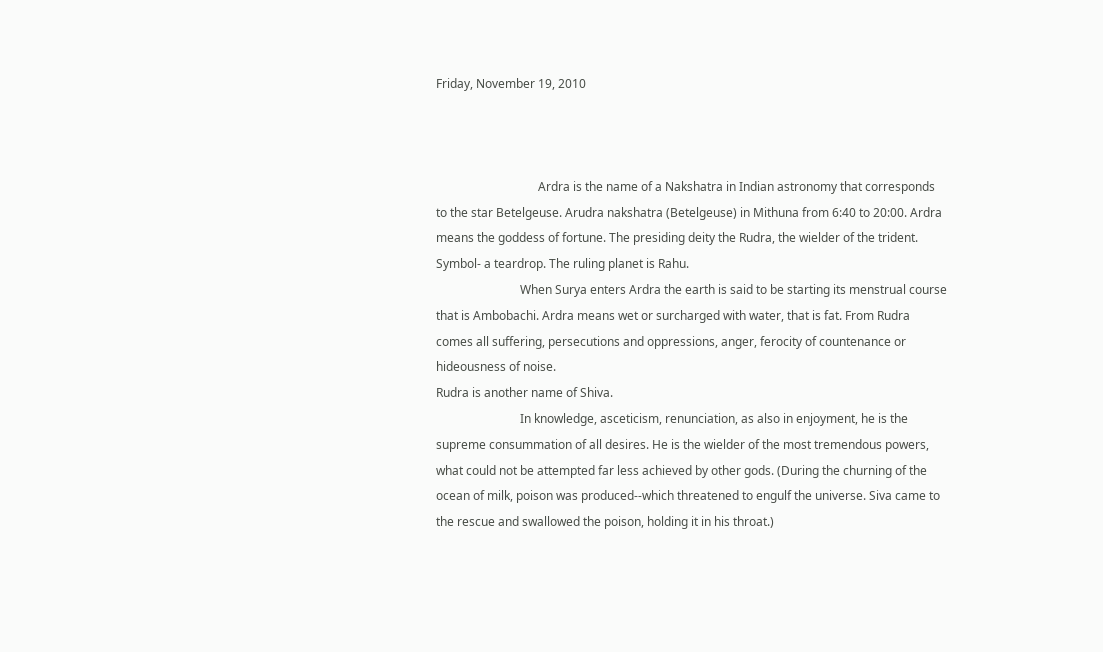Friday, November 19, 2010



                                  Ardra is the name of a Nakshatra in Indian astronomy that corresponds to the star Betelgeuse. Arudra nakshatra (Betelgeuse) in Mithuna from 6:40 to 20:00. Ardra means the goddess of fortune. The presiding deity the Rudra, the wielder of the trident. Symbol- a teardrop. The ruling planet is Rahu.
                            When Surya enters Ardra the earth is said to be starting its menstrual course that is Ambobachi. Ardra means wet or surcharged with water, that is fat. From Rudra comes all suffering, persecutions and oppressions, anger, ferocity of countenance or hideousness of noise.
Rudra is another name of Shiva.
                            In knowledge, asceticism, renunciation, as also in enjoyment, he is the supreme consummation of all desires. He is the wielder of the most tremendous powers, what could not be attempted far less achieved by other gods. (During the churning of the ocean of milk, poison was produced--which threatened to engulf the universe. Siva came to the rescue and swallowed the poison, holding it in his throat.)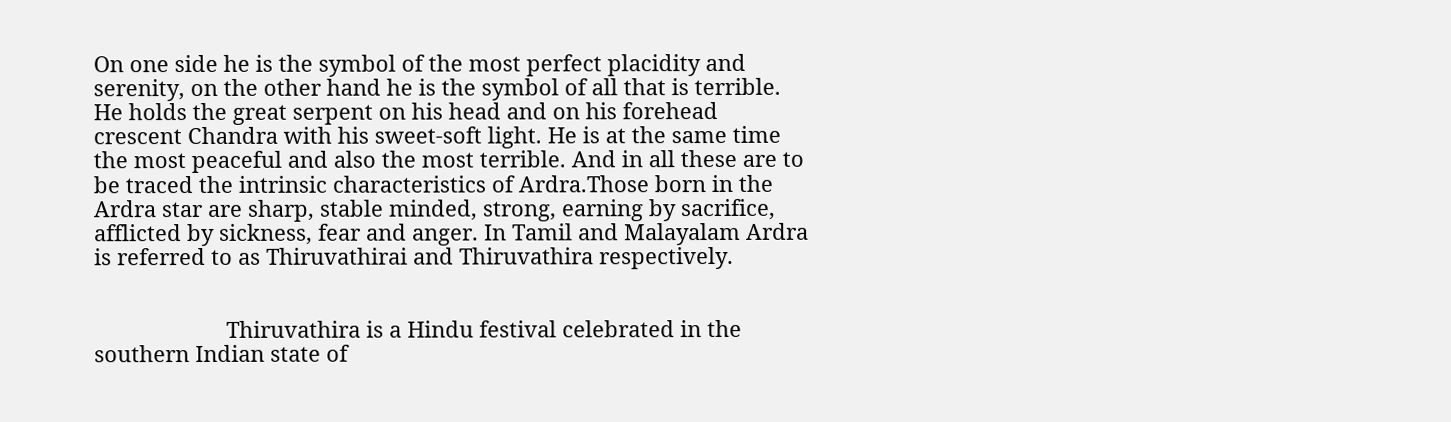On one side he is the symbol of the most perfect placidity and serenity, on the other hand he is the symbol of all that is terrible. He holds the great serpent on his head and on his forehead crescent Chandra with his sweet-soft light. He is at the same time the most peaceful and also the most terrible. And in all these are to be traced the intrinsic characteristics of Ardra.Those born in the Ardra star are sharp, stable minded, strong, earning by sacrifice, afflicted by sickness, fear and anger. In Tamil and Malayalam Ardra is referred to as Thiruvathirai and Thiruvathira respectively.


                      Thiruvathira is a Hindu festival celebrated in the southern Indian state of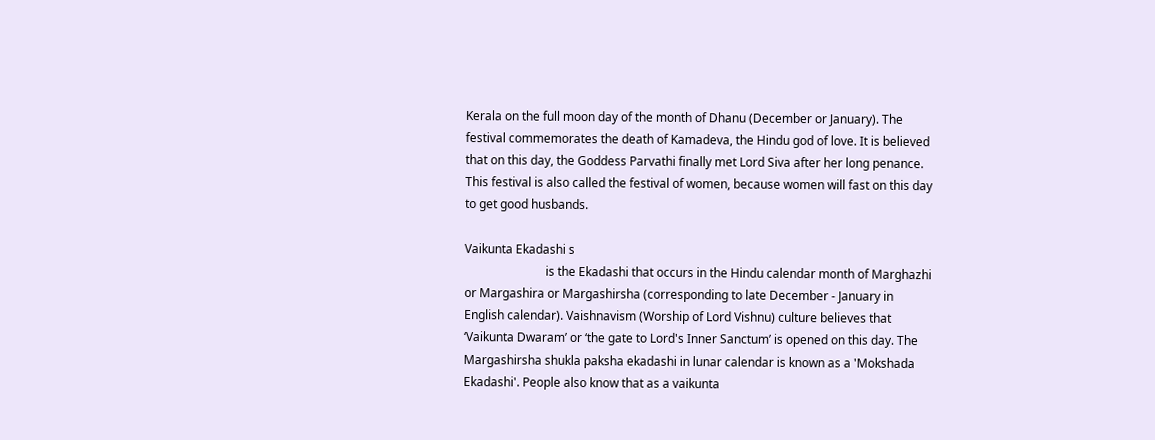Kerala on the full moon day of the month of Dhanu (December or January). The festival commemorates the death of Kamadeva, the Hindu god of love. It is believed that on this day, the Goddess Parvathi finally met Lord Siva after her long penance. This festival is also called the festival of women, because women will fast on this day to get good husbands.

Vaikunta Ekadashi s
                           is the Ekadashi that occurs in the Hindu calendar month of Marghazhi or Margashira or Margashirsha (corresponding to late December - January in English calendar). Vaishnavism (Worship of Lord Vishnu) culture believes that ‘Vaikunta Dwaram’ or ‘the gate to Lord's Inner Sanctum’ is opened on this day. The Margashirsha shukla paksha ekadashi in lunar calendar is known as a 'Mokshada Ekadashi'. People also know that as a vaikunta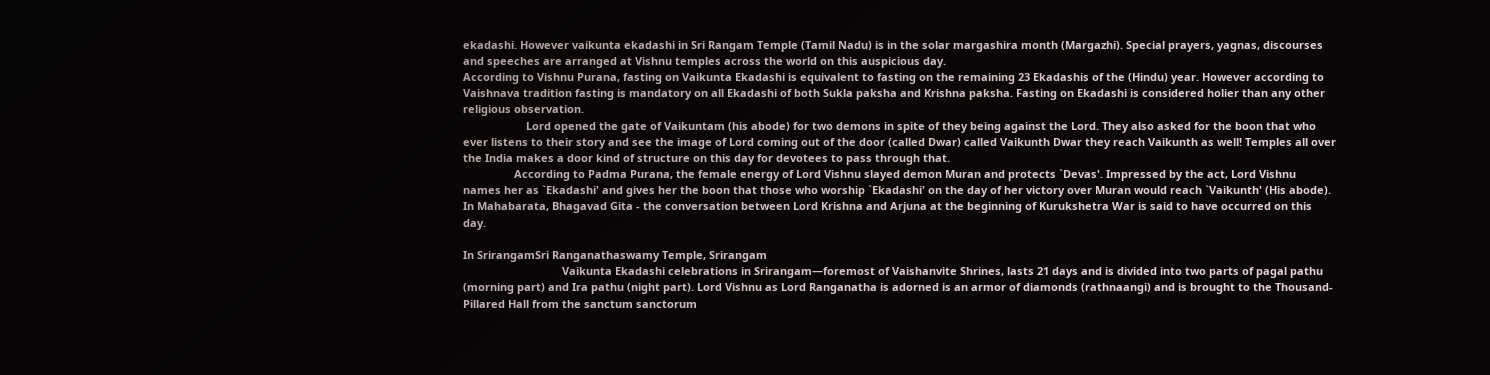ekadashi. However vaikunta ekadashi in Sri Rangam Temple (Tamil Nadu) is in the solar margashira month (Margazhi). Special prayers, yagnas, discourses and speeches are arranged at Vishnu temples across the world on this auspicious day.
According to Vishnu Purana, fasting on Vaikunta Ekadashi is equivalent to fasting on the remaining 23 Ekadashis of the (Hindu) year. However according to Vaishnava tradition fasting is mandatory on all Ekadashi of both Sukla paksha and Krishna paksha. Fasting on Ekadashi is considered holier than any other religious observation.
                     Lord opened the gate of Vaikuntam (his abode) for two demons in spite of they being against the Lord. They also asked for the boon that who ever listens to their story and see the image of Lord coming out of the door (called Dwar) called Vaikunth Dwar they reach Vaikunth as well! Temples all over the India makes a door kind of structure on this day for devotees to pass through that.
                 According to Padma Purana, the female energy of Lord Vishnu slayed demon Muran and protects `Devas'. Impressed by the act, Lord Vishnu names her as `Ekadashi' and gives her the boon that those who worship `Ekadashi' on the day of her victory over Muran would reach `Vaikunth' (His abode).
In Mahabarata, Bhagavad Gita - the conversation between Lord Krishna and Arjuna at the beginning of Kurukshetra War is said to have occurred on this day.

In SrirangamSri Ranganathaswamy Temple, Srirangam
                                 Vaikunta Ekadashi celebrations in Srirangam—foremost of Vaishanvite Shrines, lasts 21 days and is divided into two parts of pagal pathu (morning part) and Ira pathu (night part). Lord Vishnu as Lord Ranganatha is adorned is an armor of diamonds (rathnaangi) and is brought to the Thousand-Pillared Hall from the sanctum sanctorum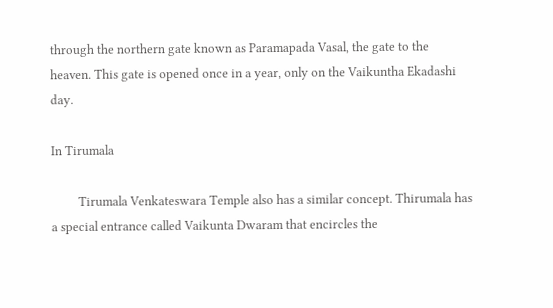through the northern gate known as Paramapada Vasal, the gate to the heaven. This gate is opened once in a year, only on the Vaikuntha Ekadashi day.

In Tirumala

         Tirumala Venkateswara Temple also has a similar concept. Thirumala has a special entrance called Vaikunta Dwaram that encircles the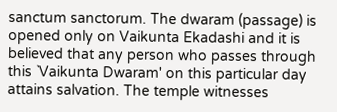sanctum sanctorum. The dwaram (passage) is opened only on Vaikunta Ekadashi and it is believed that any person who passes through this `Vaikunta Dwaram' on this particular day attains salvation. The temple witnesses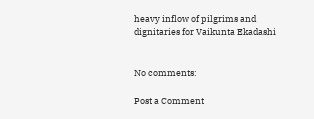heavy inflow of pilgrims and dignitaries for Vaikunta Ekadashi


No comments:

Post a Comment